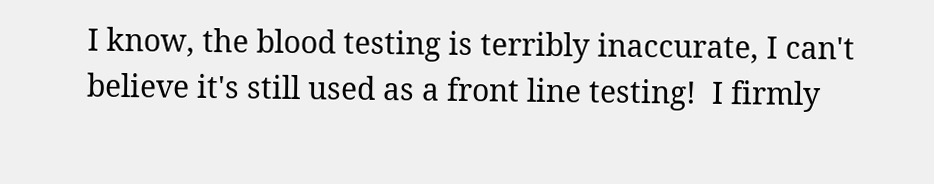I know, the blood testing is terribly inaccurate, I can't believe it's still used as a front line testing!  I firmly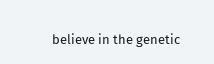believe in the genetic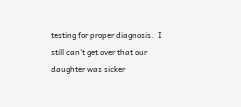testing for proper diagnosis.  I still can't get over that our daughter was sicker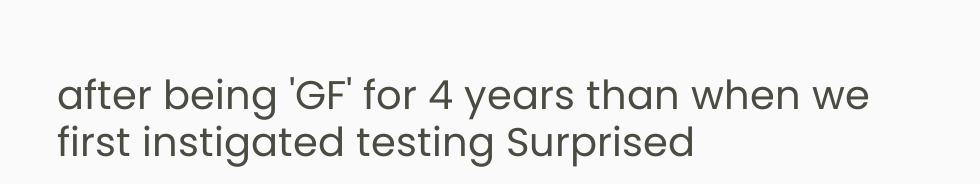after being 'GF' for 4 years than when we first instigated testing Surprised